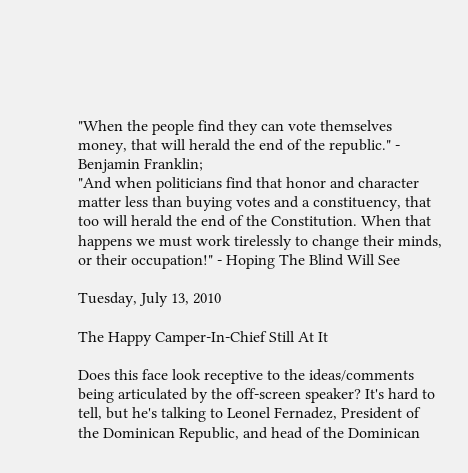"When the people find they can vote themselves money, that will herald the end of the republic." - Benjamin Franklin;
"And when politicians find that honor and character matter less than buying votes and a constituency, that too will herald the end of the Constitution. When that happens we must work tirelessly to change their minds, or their occupation!" - Hoping The Blind Will See

Tuesday, July 13, 2010

The Happy Camper-In-Chief Still At It

Does this face look receptive to the ideas/comments being articulated by the off-screen speaker? It's hard to tell, but he's talking to Leonel Fernadez, President of the Dominican Republic, and head of the Dominican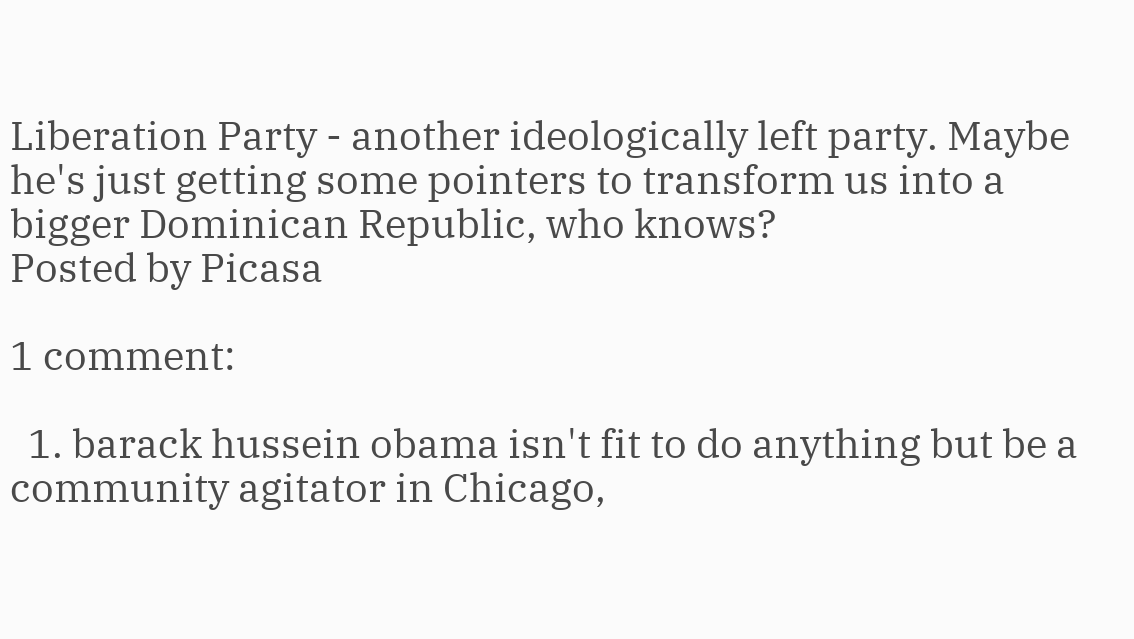Liberation Party - another ideologically left party. Maybe he's just getting some pointers to transform us into a bigger Dominican Republic, who knows?
Posted by Picasa

1 comment:

  1. barack hussein obama isn't fit to do anything but be a community agitator in Chicago,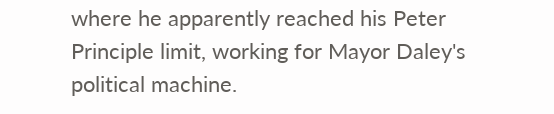where he apparently reached his Peter Principle limit, working for Mayor Daley's political machine.